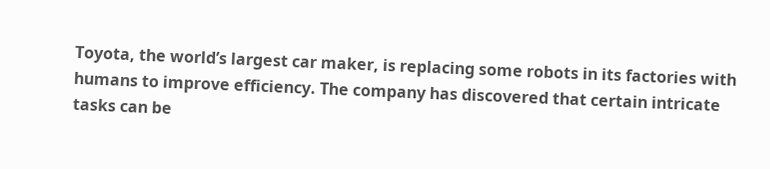Toyota, the world’s largest car maker, is replacing some robots in its factories with humans to improve efficiency. The company has discovered that certain intricate tasks can be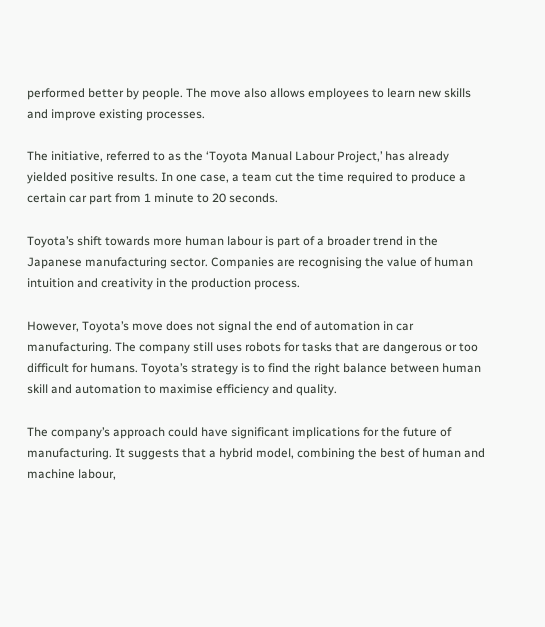performed better by people. The move also allows employees to learn new skills and improve existing processes.

The initiative, referred to as the ‘Toyota Manual Labour Project,’ has already yielded positive results. In one case, a team cut the time required to produce a certain car part from 1 minute to 20 seconds.

Toyota’s shift towards more human labour is part of a broader trend in the Japanese manufacturing sector. Companies are recognising the value of human intuition and creativity in the production process.

However, Toyota’s move does not signal the end of automation in car manufacturing. The company still uses robots for tasks that are dangerous or too difficult for humans. Toyota’s strategy is to find the right balance between human skill and automation to maximise efficiency and quality.

The company’s approach could have significant implications for the future of manufacturing. It suggests that a hybrid model, combining the best of human and machine labour,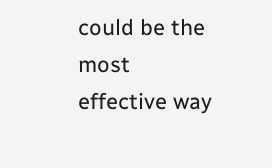could be the most effective way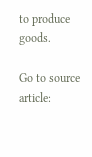to produce goods.

Go to source article: